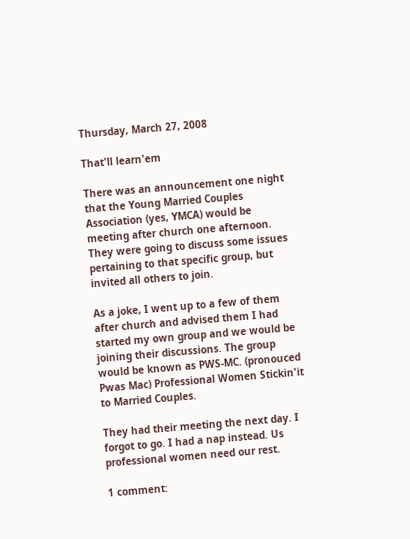Thursday, March 27, 2008

That'll learn'em

There was an announcement one night that the Young Married Couples Association (yes, YMCA) would be meeting after church one afternoon. They were going to discuss some issues pertaining to that specific group, but invited all others to join.

As a joke, I went up to a few of them after church and advised them I had started my own group and we would be joining their discussions. The group would be known as PWS-MC. (pronouced Pwas Mac) Professional Women Stickin'it to Married Couples.

They had their meeting the next day. I forgot to go. I had a nap instead. Us professional women need our rest.

1 comment: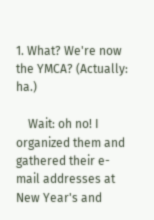1. What? We're now the YMCA? (Actually: ha.)

    Wait: oh no! I organized them and gathered their e-mail addresses at New Year's and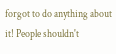forgot to do anything about it! People shouldn't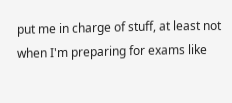put me in charge of stuff, at least not when I'm preparing for exams like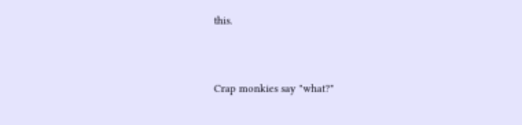this.


Crap monkies say "what?"